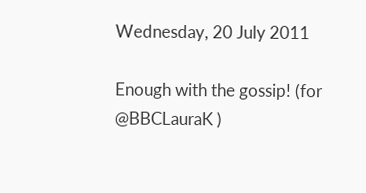Wednesday, 20 July 2011

Enough with the gossip! (for @BBCLauraK )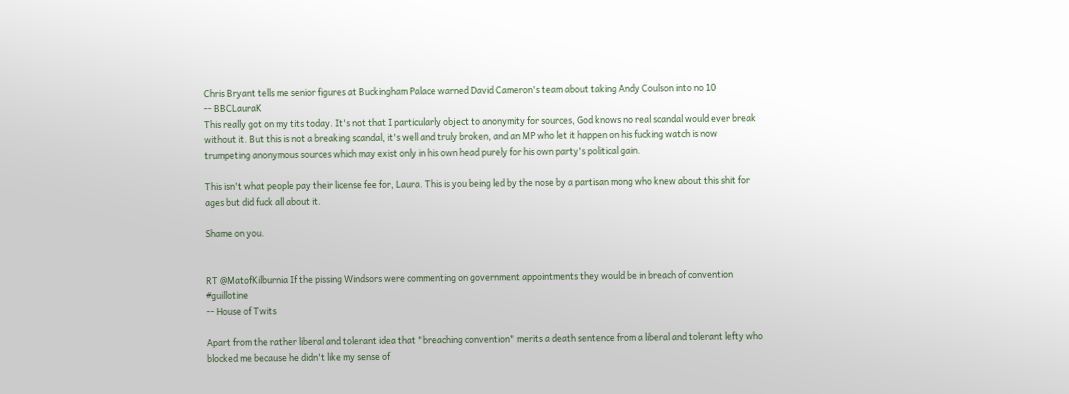Chris Bryant tells me senior figures at Buckingham Palace warned David Cameron's team about taking Andy Coulson into no 10
-- BBCLauraK
This really got on my tits today. It's not that I particularly object to anonymity for sources, God knows no real scandal would ever break without it. But this is not a breaking scandal, it's well and truly broken, and an MP who let it happen on his fucking watch is now trumpeting anonymous sources which may exist only in his own head purely for his own party's political gain.

This isn't what people pay their license fee for, Laura. This is you being led by the nose by a partisan mong who knew about this shit for ages but did fuck all about it.

Shame on you.


RT @MatofKilburnia If the pissing Windsors were commenting on government appointments they would be in breach of convention #guillotine
-- House of Twits

Apart from the rather liberal and tolerant idea that "breaching convention" merits a death sentence from a liberal and tolerant lefty who blocked me because he didn't like my sense of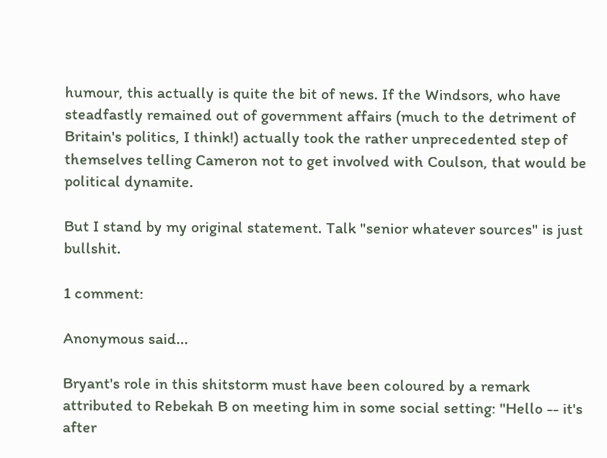humour, this actually is quite the bit of news. If the Windsors, who have steadfastly remained out of government affairs (much to the detriment of Britain's politics, I think!) actually took the rather unprecedented step of themselves telling Cameron not to get involved with Coulson, that would be political dynamite.

But I stand by my original statement. Talk "senior whatever sources" is just bullshit.

1 comment:

Anonymous said...

Bryant's role in this shitstorm must have been coloured by a remark attributed to Rebekah B on meeting him in some social setting: "Hello -- it's after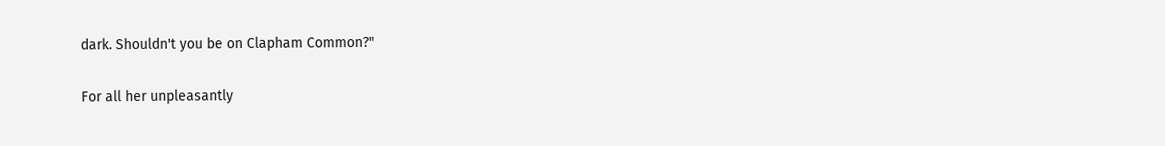dark. Shouldn't you be on Clapham Common?"

For all her unpleasantly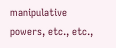manipulative powers, etc., etc.,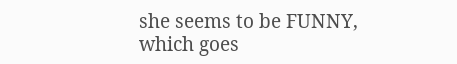she seems to be FUNNY, which goes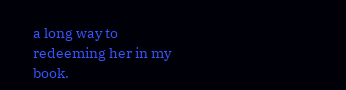a long way to redeeming her in my book.